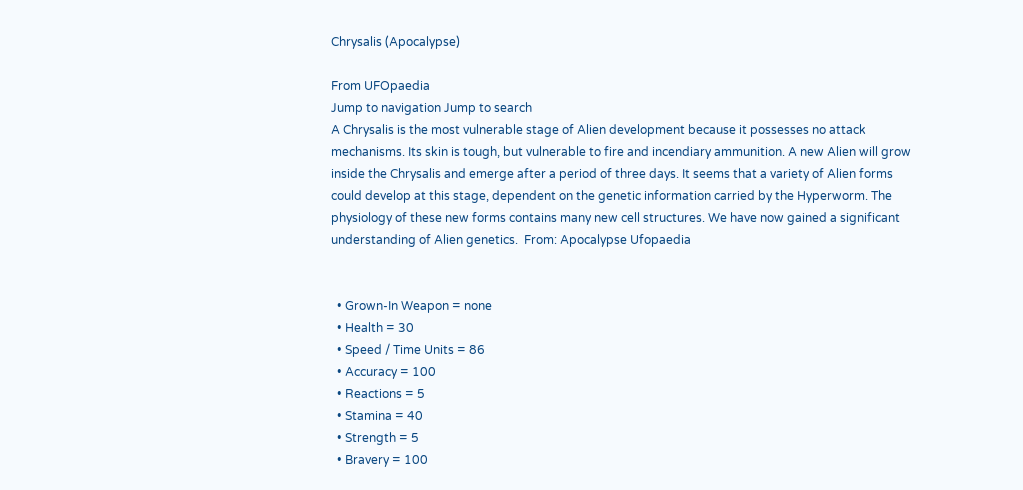Chrysalis (Apocalypse)

From UFOpaedia
Jump to navigation Jump to search
A Chrysalis is the most vulnerable stage of Alien development because it possesses no attack mechanisms. Its skin is tough, but vulnerable to fire and incendiary ammunition. A new Alien will grow inside the Chrysalis and emerge after a period of three days. It seems that a variety of Alien forms could develop at this stage, dependent on the genetic information carried by the Hyperworm. The physiology of these new forms contains many new cell structures. We have now gained a significant understanding of Alien genetics.  From: Apocalypse Ufopaedia


  • Grown-In Weapon = none
  • Health = 30
  • Speed / Time Units = 86
  • Accuracy = 100
  • Reactions = 5
  • Stamina = 40
  • Strength = 5
  • Bravery = 100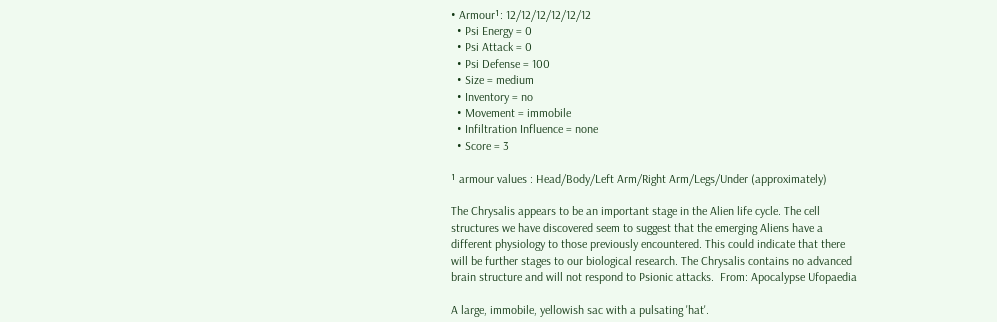• Armour¹: 12/12/12/12/12/12
  • Psi Energy = 0
  • Psi Attack = 0
  • Psi Defense = 100
  • Size = medium
  • Inventory = no
  • Movement = immobile
  • Infiltration Influence = none
  • Score = 3

¹ armour values : Head/Body/Left Arm/Right Arm/Legs/Under (approximately)

The Chrysalis appears to be an important stage in the Alien life cycle. The cell structures we have discovered seem to suggest that the emerging Aliens have a different physiology to those previously encountered. This could indicate that there will be further stages to our biological research. The Chrysalis contains no advanced brain structure and will not respond to Psionic attacks.  From: Apocalypse Ufopaedia

A large, immobile, yellowish sac with a pulsating 'hat'.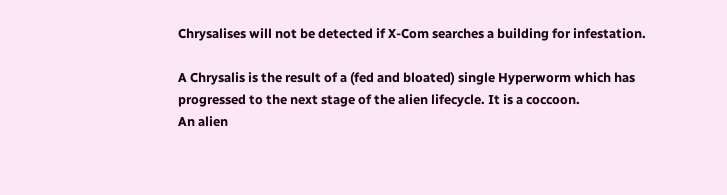Chrysalises will not be detected if X-Com searches a building for infestation.

A Chrysalis is the result of a (fed and bloated) single Hyperworm which has progressed to the next stage of the alien lifecycle. It is a coccoon.
An alien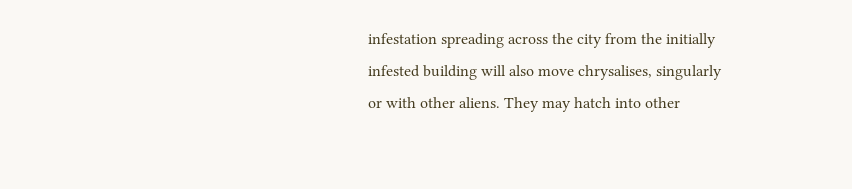infestation spreading across the city from the initially infested building will also move chrysalises, singularly or with other aliens. They may hatch into other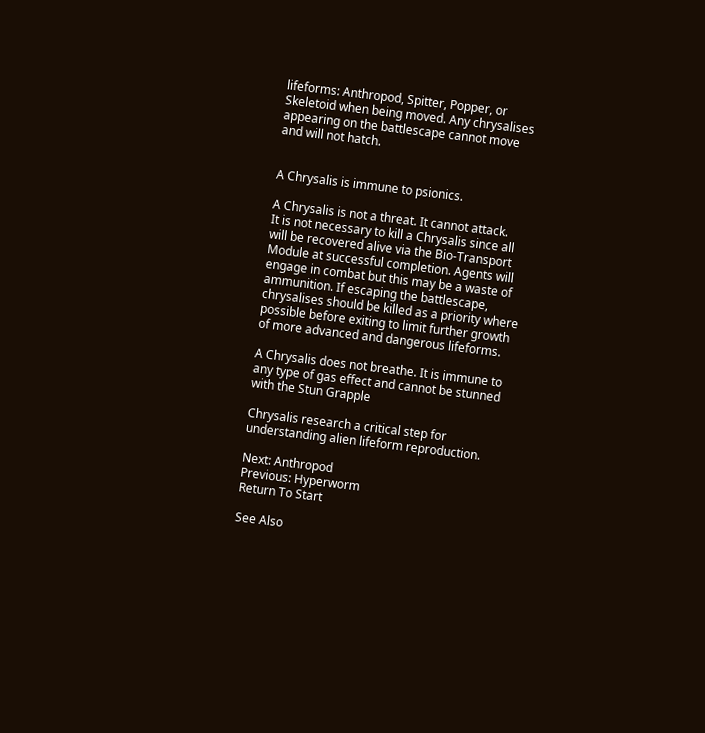lifeforms: Anthropod, Spitter, Popper, or Skeletoid when being moved. Any chrysalises appearing on the battlescape cannot move and will not hatch.


A Chrysalis is immune to psionics.

A Chrysalis is not a threat. It cannot attack.
It is not necessary to kill a Chrysalis since all will be recovered alive via the Bio-Transport Module at successful completion. Agents will engage in combat but this may be a waste of ammunition. If escaping the battlescape, chrysalises should be killed as a priority where possible before exiting to limit further growth of more advanced and dangerous lifeforms.

A Chrysalis does not breathe. It is immune to any type of gas effect and cannot be stunned with the Stun Grapple

Chrysalis research a critical step for understanding alien lifeform reproduction.

Next: Anthropod
Previous: Hyperworm
Return To Start

See Also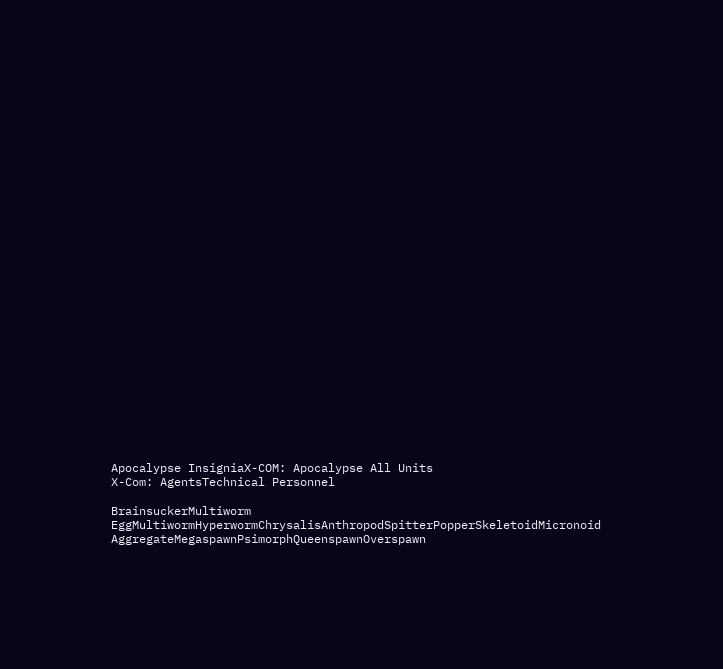Apocalypse InsigniaX-COM: Apocalypse All Units
X-Com: AgentsTechnical Personnel

BrainsuckerMultiworm EggMultiwormHyperwormChrysalisAnthropodSpitterPopperSkeletoidMicronoid AggregateMegaspawnPsimorphQueenspawnOverspawn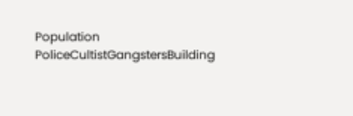Population PoliceCultistGangstersBuilding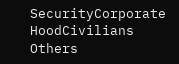SecurityCorporate HoodCivilians
Others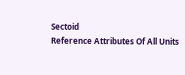Sectoid
Reference Attributes Of All Units